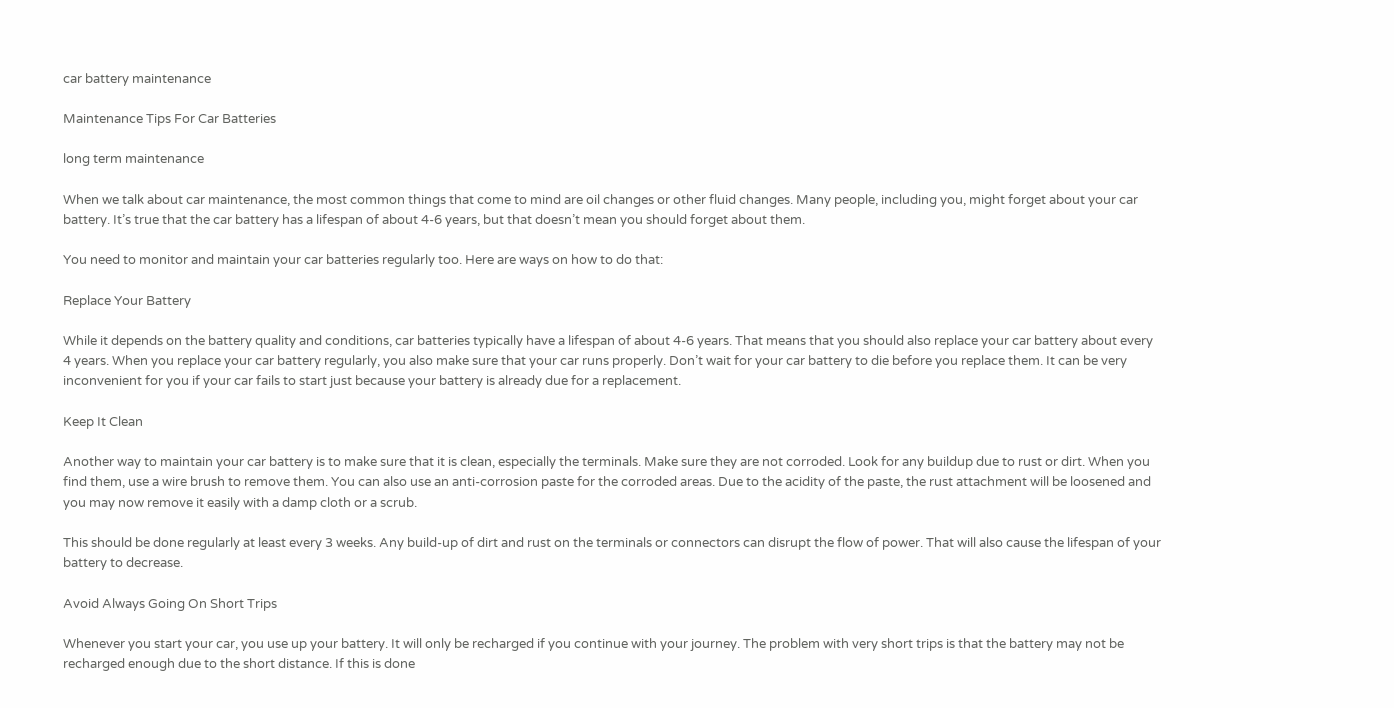car battery maintenance

Maintenance Tips For Car Batteries

long term maintenance

When we talk about car maintenance, the most common things that come to mind are oil changes or other fluid changes. Many people, including you, might forget about your car battery. It’s true that the car battery has a lifespan of about 4-6 years, but that doesn’t mean you should forget about them.

You need to monitor and maintain your car batteries regularly too. Here are ways on how to do that:

Replace Your Battery

While it depends on the battery quality and conditions, car batteries typically have a lifespan of about 4-6 years. That means that you should also replace your car battery about every 4 years. When you replace your car battery regularly, you also make sure that your car runs properly. Don’t wait for your car battery to die before you replace them. It can be very inconvenient for you if your car fails to start just because your battery is already due for a replacement.

Keep It Clean

Another way to maintain your car battery is to make sure that it is clean, especially the terminals. Make sure they are not corroded. Look for any buildup due to rust or dirt. When you find them, use a wire brush to remove them. You can also use an anti-corrosion paste for the corroded areas. Due to the acidity of the paste, the rust attachment will be loosened and you may now remove it easily with a damp cloth or a scrub.

This should be done regularly at least every 3 weeks. Any build-up of dirt and rust on the terminals or connectors can disrupt the flow of power. That will also cause the lifespan of your battery to decrease.

Avoid Always Going On Short Trips

Whenever you start your car, you use up your battery. It will only be recharged if you continue with your journey. The problem with very short trips is that the battery may not be recharged enough due to the short distance. If this is done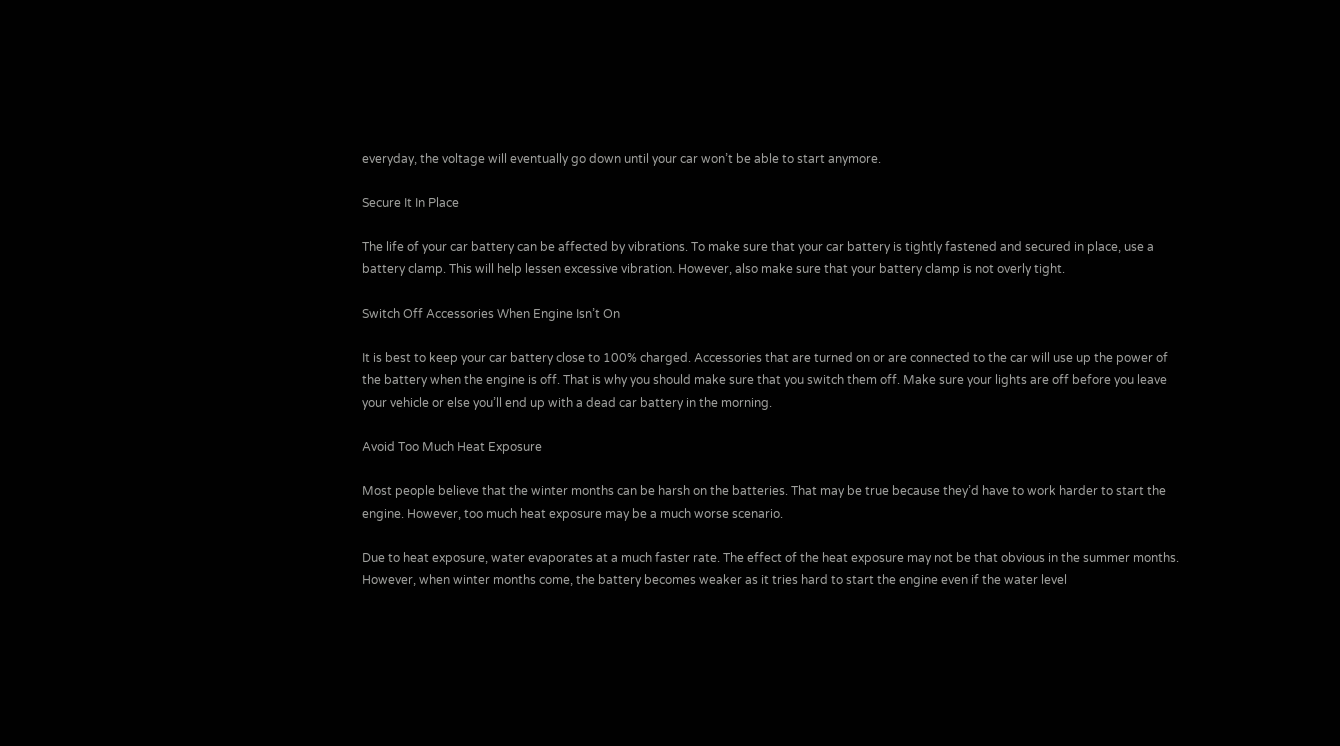everyday, the voltage will eventually go down until your car won’t be able to start anymore.

Secure It In Place

The life of your car battery can be affected by vibrations. To make sure that your car battery is tightly fastened and secured in place, use a battery clamp. This will help lessen excessive vibration. However, also make sure that your battery clamp is not overly tight.

Switch Off Accessories When Engine Isn’t On

It is best to keep your car battery close to 100% charged. Accessories that are turned on or are connected to the car will use up the power of the battery when the engine is off. That is why you should make sure that you switch them off. Make sure your lights are off before you leave your vehicle or else you’ll end up with a dead car battery in the morning.

Avoid Too Much Heat Exposure

Most people believe that the winter months can be harsh on the batteries. That may be true because they’d have to work harder to start the engine. However, too much heat exposure may be a much worse scenario.

Due to heat exposure, water evaporates at a much faster rate. The effect of the heat exposure may not be that obvious in the summer months. However, when winter months come, the battery becomes weaker as it tries hard to start the engine even if the water level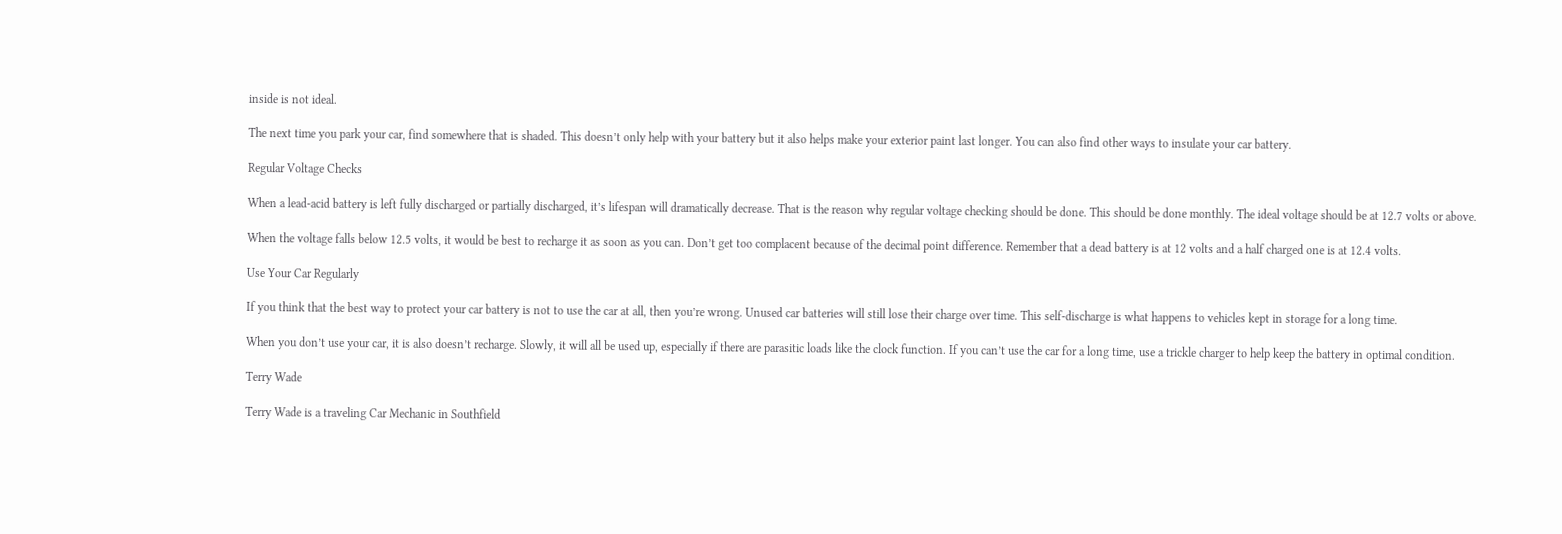inside is not ideal.

The next time you park your car, find somewhere that is shaded. This doesn’t only help with your battery but it also helps make your exterior paint last longer. You can also find other ways to insulate your car battery.

Regular Voltage Checks

When a lead-acid battery is left fully discharged or partially discharged, it’s lifespan will dramatically decrease. That is the reason why regular voltage checking should be done. This should be done monthly. The ideal voltage should be at 12.7 volts or above.

When the voltage falls below 12.5 volts, it would be best to recharge it as soon as you can. Don’t get too complacent because of the decimal point difference. Remember that a dead battery is at 12 volts and a half charged one is at 12.4 volts.

Use Your Car Regularly

If you think that the best way to protect your car battery is not to use the car at all, then you’re wrong. Unused car batteries will still lose their charge over time. This self-discharge is what happens to vehicles kept in storage for a long time.

When you don’t use your car, it is also doesn’t recharge. Slowly, it will all be used up, especially if there are parasitic loads like the clock function. If you can’t use the car for a long time, use a trickle charger to help keep the battery in optimal condition.

Terry Wade

Terry Wade is a traveling Car Mechanic in Southfield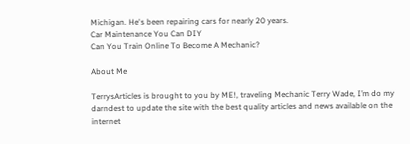Michigan. He's been repairing cars for nearly 20 years.
Car Maintenance You Can DIY
Can You Train Online To Become A Mechanic?

About Me

TerrysArticles is brought to you by ME!, traveling Mechanic Terry Wade, I’m do my darndest to update the site with the best quality articles and news available on the internet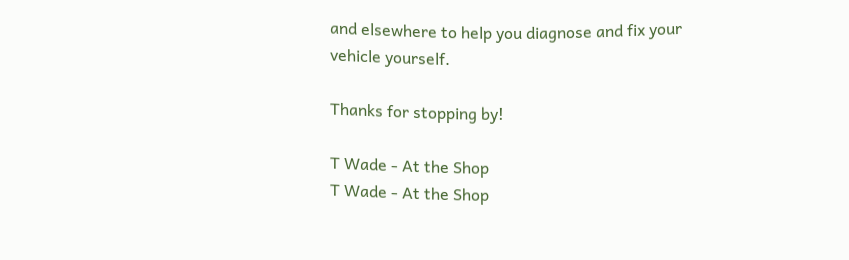and elsewhere to help you diagnose and fix your vehicle yourself.

Thanks for stopping by!

T Wade - At the Shop
T Wade - At the Shop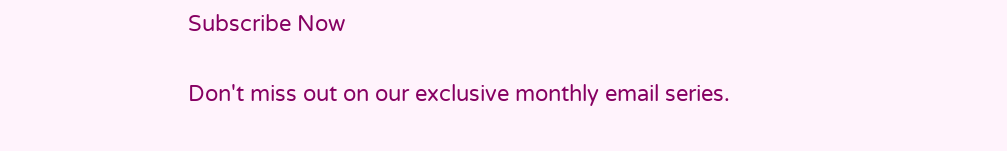Subscribe Now

Don't miss out on our exclusive monthly email series.